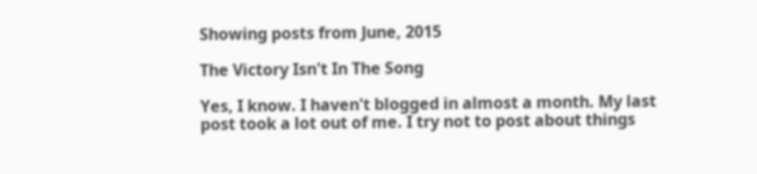Showing posts from June, 2015

The Victory Isn't In The Song

Yes, I know. I haven't blogged in almost a month. My last post took a lot out of me. I try not to post about things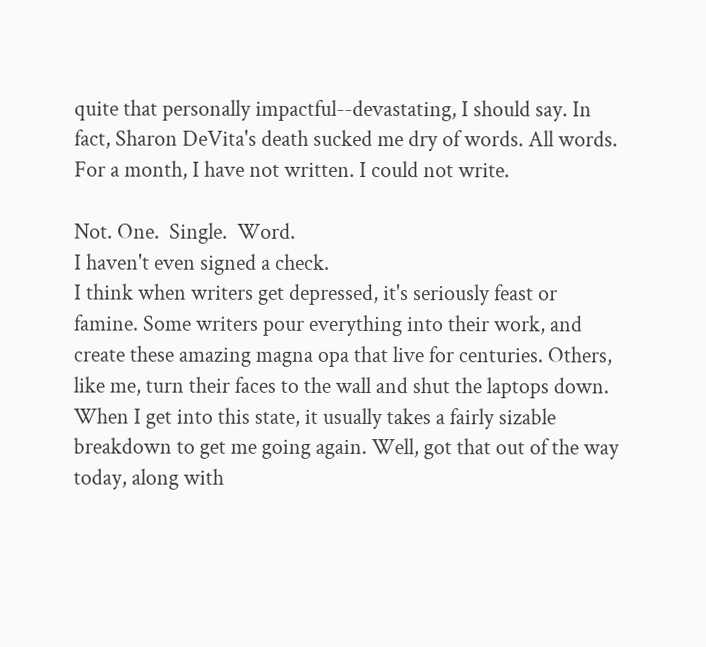quite that personally impactful--devastating, I should say. In fact, Sharon DeVita's death sucked me dry of words. All words. For a month, I have not written. I could not write.

Not. One.  Single.  Word.
I haven't even signed a check.
I think when writers get depressed, it's seriously feast or famine. Some writers pour everything into their work, and create these amazing magna opa that live for centuries. Others, like me, turn their faces to the wall and shut the laptops down. When I get into this state, it usually takes a fairly sizable breakdown to get me going again. Well, got that out of the way today, along with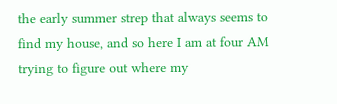the early summer strep that always seems to find my house, and so here I am at four AM trying to figure out where my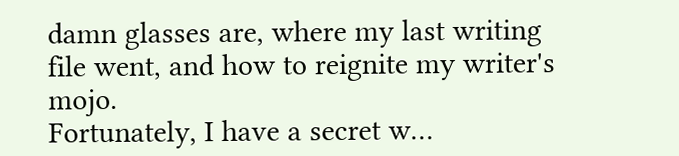damn glasses are, where my last writing file went, and how to reignite my writer's mojo.
Fortunately, I have a secret w…